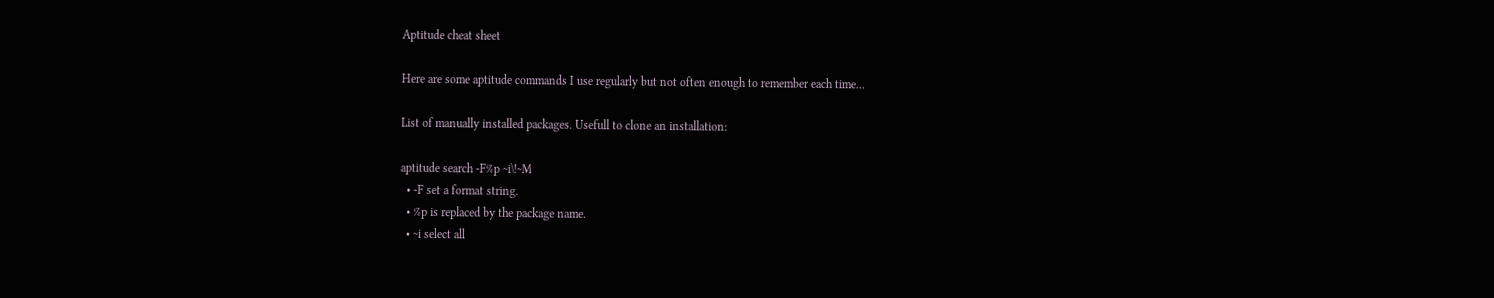Aptitude cheat sheet

Here are some aptitude commands I use regularly but not often enough to remember each time…

List of manually installed packages. Usefull to clone an installation:

aptitude search -F%p ~i\!~M
  • -F set a format string.
  • %p is replaced by the package name.
  • ~i select all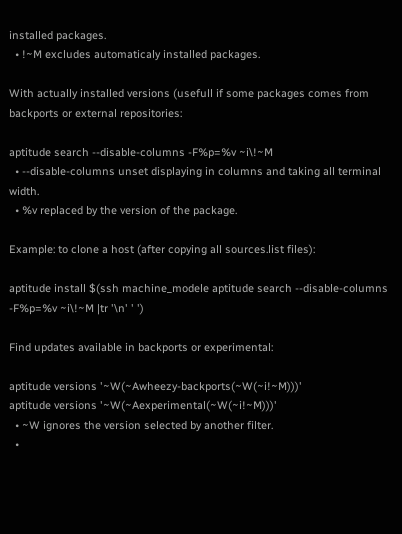installed packages.
  • !~M excludes automaticaly installed packages.

With actually installed versions (usefull if some packages comes from backports or external repositories:

aptitude search --disable-columns -F%p=%v ~i\!~M
  • --disable-columns unset displaying in columns and taking all terminal width.
  • %v replaced by the version of the package.

Example: to clone a host (after copying all sources.list files):

aptitude install $(ssh machine_modele aptitude search --disable-columns -F%p=%v ~i\!~M |tr '\n' ' ')

Find updates available in backports or experimental:

aptitude versions '~W(~Awheezy-backports(~W(~i!~M)))'
aptitude versions '~W(~Aexperimental(~W(~i!~M)))'
  • ~W ignores the version selected by another filter.
  •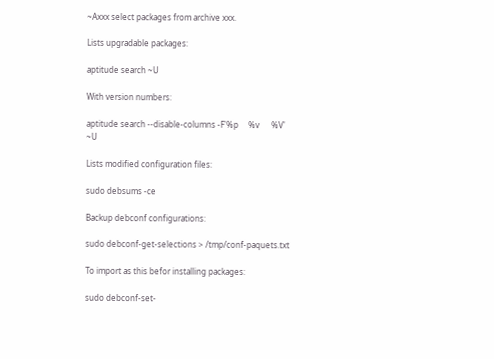~Axxx select packages from archive xxx.

Lists upgradable packages:

aptitude search ~U

With version numbers:

aptitude search --disable-columns -F'%p     %v      %V' ~U

Lists modified configuration files:

sudo debsums -ce

Backup debconf configurations:

sudo debconf-get-selections > /tmp/conf-paquets.txt

To import as this befor installing packages:

sudo debconf-set-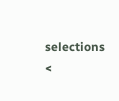selections <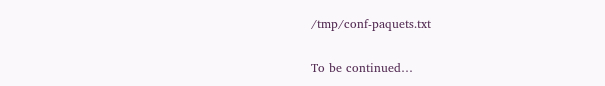/tmp/conf-paquets.txt

To be continued…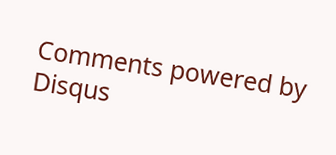Comments powered by Disqus